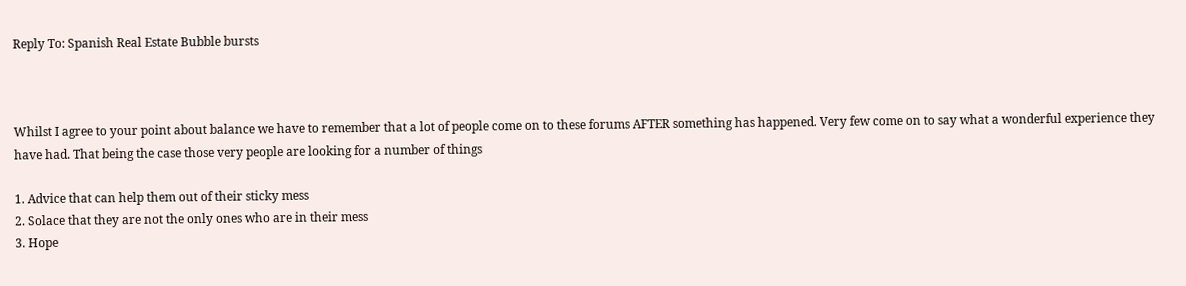Reply To: Spanish Real Estate Bubble bursts



Whilst I agree to your point about balance we have to remember that a lot of people come on to these forums AFTER something has happened. Very few come on to say what a wonderful experience they have had. That being the case those very people are looking for a number of things

1. Advice that can help them out of their sticky mess
2. Solace that they are not the only ones who are in their mess
3. Hope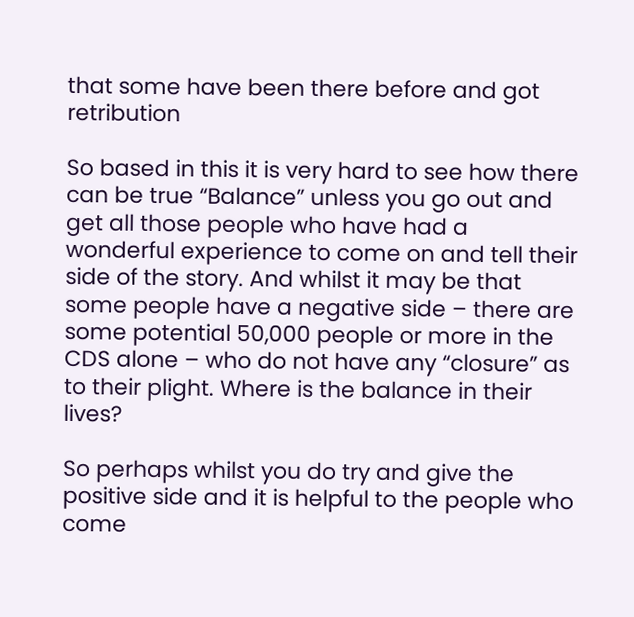that some have been there before and got retribution

So based in this it is very hard to see how there can be true “Balance” unless you go out and get all those people who have had a wonderful experience to come on and tell their side of the story. And whilst it may be that some people have a negative side – there are some potential 50,000 people or more in the CDS alone – who do not have any “closure” as to their plight. Where is the balance in their lives?

So perhaps whilst you do try and give the positive side and it is helpful to the people who come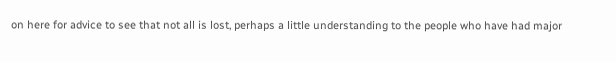on here for advice to see that not all is lost, perhaps a little understanding to the people who have had major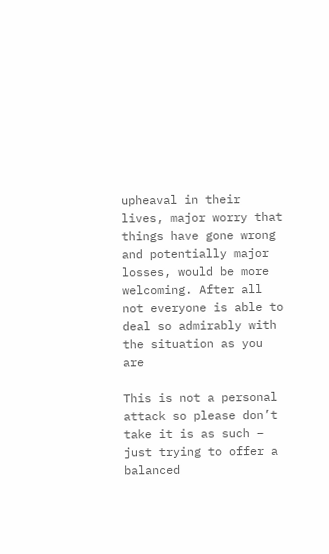upheaval in their lives, major worry that things have gone wrong and potentially major losses, would be more welcoming. After all not everyone is able to deal so admirably with the situation as you are

This is not a personal attack so please don’t take it is as such – just trying to offer a balanced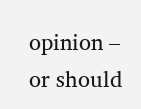opinion – or should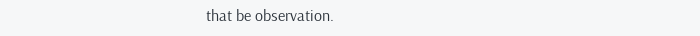that be observation.